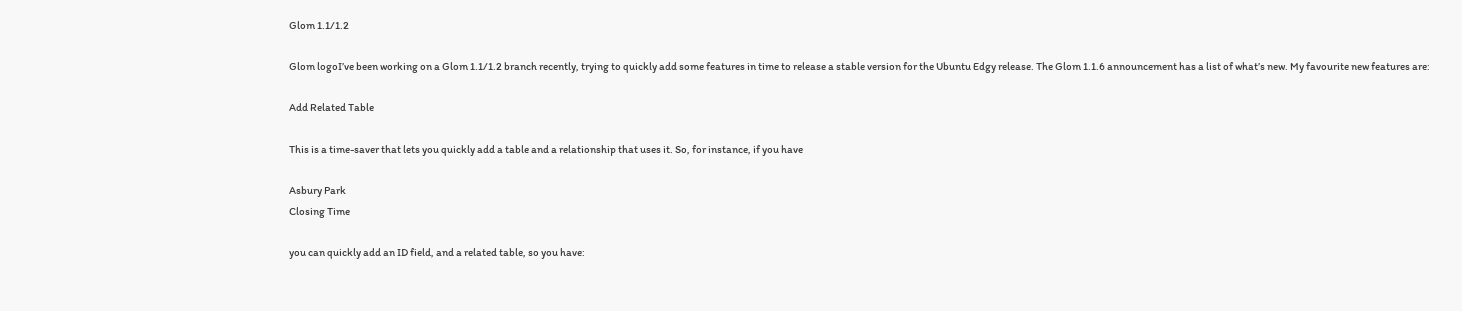Glom 1.1/1.2

Glom logoI’ve been working on a Glom 1.1/1.2 branch recently, trying to quickly add some features in time to release a stable version for the Ubuntu Edgy release. The Glom 1.1.6 announcement has a list of what’s new. My favourite new features are:

Add Related Table

This is a time-saver that lets you quickly add a table and a relationship that uses it. So, for instance, if you have

Asbury Park
Closing Time

you can quickly add an ID field, and a related table, so you have: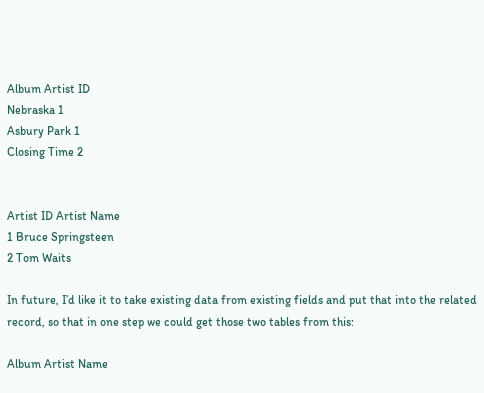Album Artist ID
Nebraska 1
Asbury Park 1
Closing Time 2


Artist ID Artist Name
1 Bruce Springsteen
2 Tom Waits

In future, I’d like it to take existing data from existing fields and put that into the related record, so that in one step we could get those two tables from this:

Album Artist Name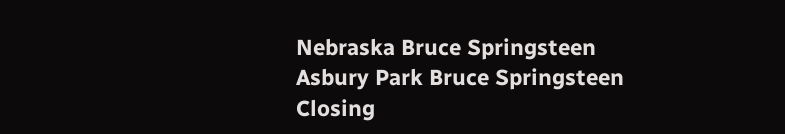Nebraska Bruce Springsteen
Asbury Park Bruce Springsteen
Closing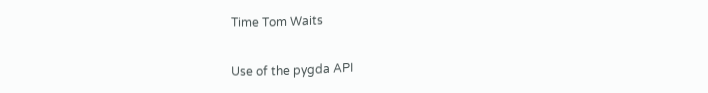Time Tom Waits

Use of the pygda API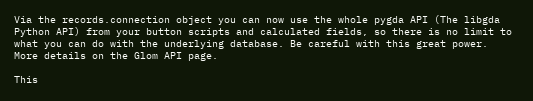Via the records.connection object you can now use the whole pygda API (The libgda Python API) from your button scripts and calculated fields, so there is no limit to what you can do with the underlying database. Be careful with this great power. More details on the Glom API page.

This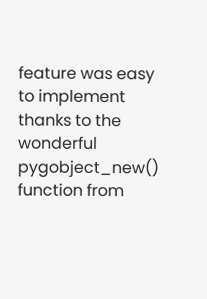feature was easy to implement thanks to the wonderful pygobject_new() function from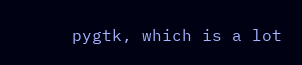pygtk, which is a lot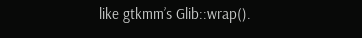like gtkmm’s Glib::wrap().